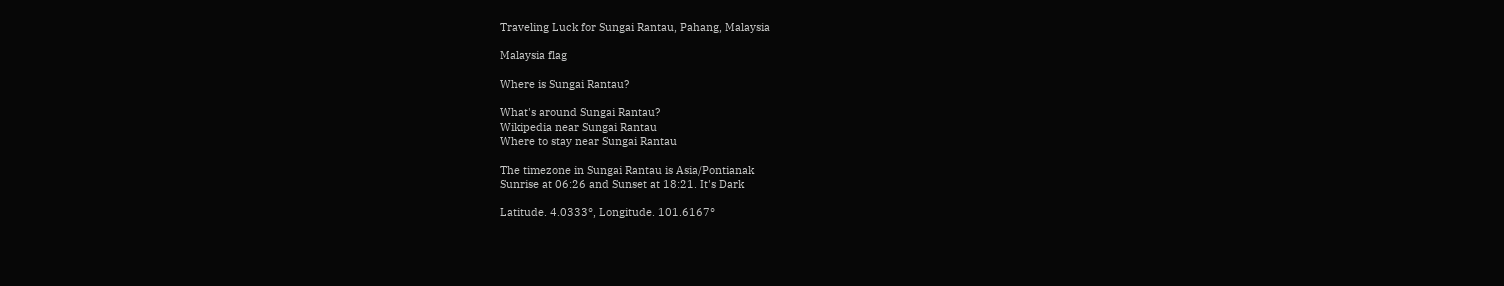Traveling Luck for Sungai Rantau, Pahang, Malaysia

Malaysia flag

Where is Sungai Rantau?

What's around Sungai Rantau?
Wikipedia near Sungai Rantau
Where to stay near Sungai Rantau

The timezone in Sungai Rantau is Asia/Pontianak
Sunrise at 06:26 and Sunset at 18:21. It's Dark

Latitude. 4.0333°, Longitude. 101.6167°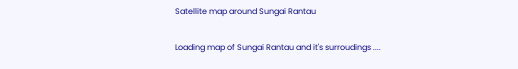Satellite map around Sungai Rantau

Loading map of Sungai Rantau and it's surroudings ....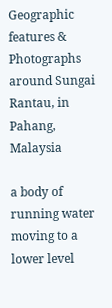Geographic features & Photographs around Sungai Rantau, in Pahang, Malaysia

a body of running water moving to a lower level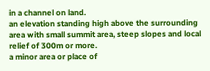in a channel on land.
an elevation standing high above the surrounding area with small summit area, steep slopes and local relief of 300m or more.
a minor area or place of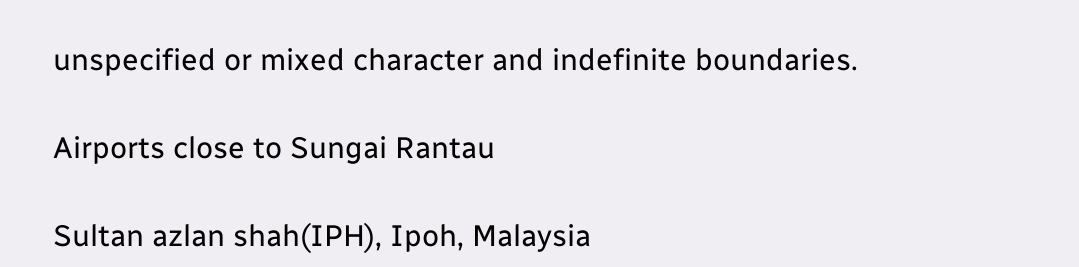unspecified or mixed character and indefinite boundaries.

Airports close to Sungai Rantau

Sultan azlan shah(IPH), Ipoh, Malaysia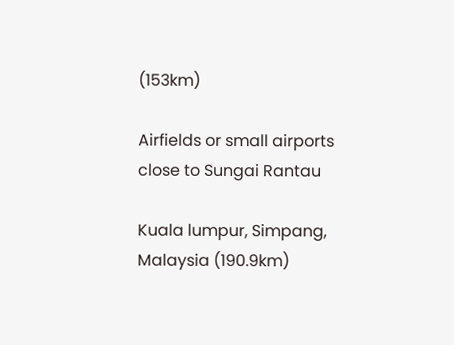(153km)

Airfields or small airports close to Sungai Rantau

Kuala lumpur, Simpang, Malaysia (190.9km)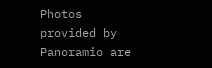Photos provided by Panoramio are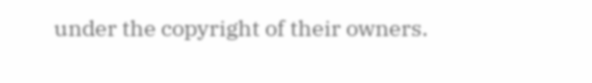under the copyright of their owners.